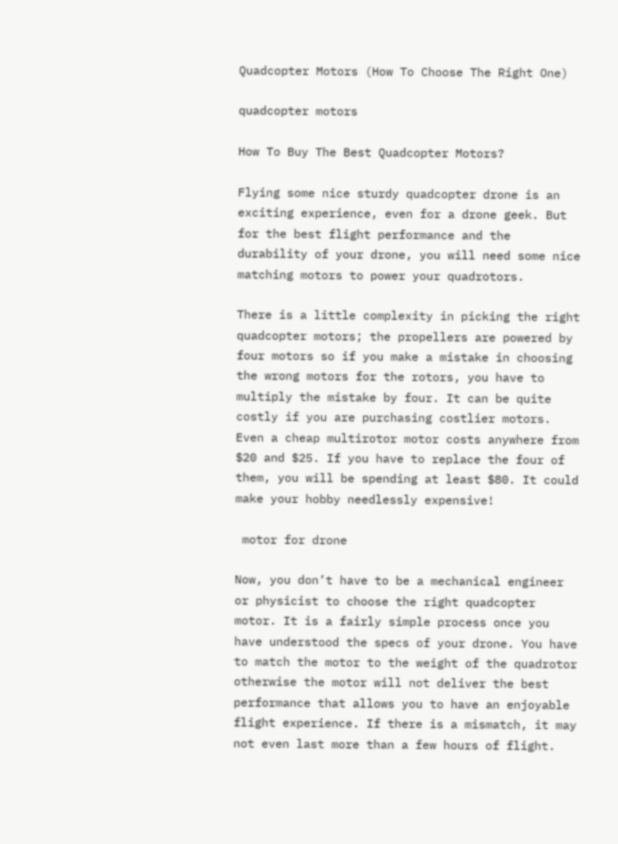Quadcopter Motors (How To Choose The Right One)

quadcopter motors

How To Buy The Best Quadcopter Motors?

Flying some nice sturdy quadcopter drone is an exciting experience, even for a drone geek. But for the best flight performance and the durability of your drone, you will need some nice matching motors to power your quadrotors.

There is a little complexity in picking the right quadcopter motors; the propellers are powered by four motors so if you make a mistake in choosing the wrong motors for the rotors, you have to multiply the mistake by four. It can be quite costly if you are purchasing costlier motors. Even a cheap multirotor motor costs anywhere from $20 and $25. If you have to replace the four of them, you will be spending at least $80. It could make your hobby needlessly expensive!

 motor for drone

Now, you don’t have to be a mechanical engineer or physicist to choose the right quadcopter motor. It is a fairly simple process once you have understood the specs of your drone. You have to match the motor to the weight of the quadrotor otherwise the motor will not deliver the best performance that allows you to have an enjoyable flight experience. If there is a mismatch, it may not even last more than a few hours of flight.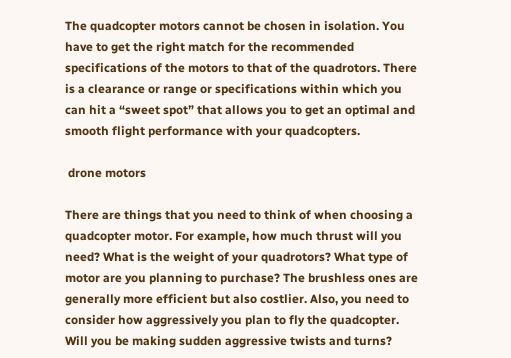The quadcopter motors cannot be chosen in isolation. You have to get the right match for the recommended specifications of the motors to that of the quadrotors. There is a clearance or range or specifications within which you can hit a “sweet spot” that allows you to get an optimal and smooth flight performance with your quadcopters.

 drone motors

There are things that you need to think of when choosing a quadcopter motor. For example, how much thrust will you need? What is the weight of your quadrotors? What type of motor are you planning to purchase? The brushless ones are generally more efficient but also costlier. Also, you need to consider how aggressively you plan to fly the quadcopter. Will you be making sudden aggressive twists and turns?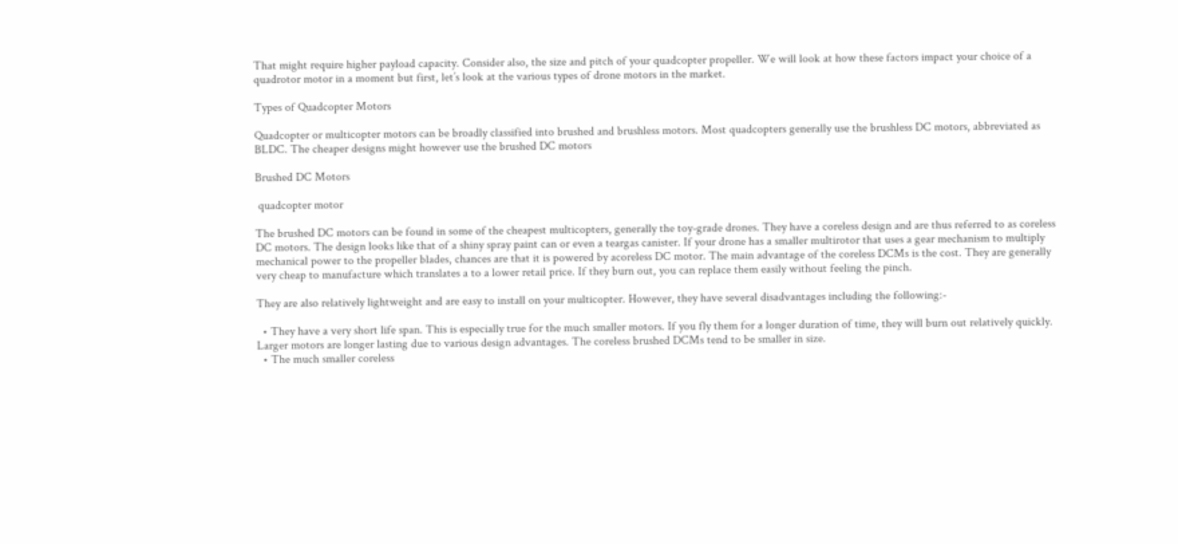That might require higher payload capacity. Consider also, the size and pitch of your quadcopter propeller. We will look at how these factors impact your choice of a quadrotor motor in a moment but first, let’s look at the various types of drone motors in the market.

Types of Quadcopter Motors

Quadcopter or multicopter motors can be broadly classified into brushed and brushless motors. Most quadcopters generally use the brushless DC motors, abbreviated as BLDC. The cheaper designs might however use the brushed DC motors

Brushed DC Motors

 quadcopter motor

The brushed DC motors can be found in some of the cheapest multicopters, generally the toy-grade drones. They have a coreless design and are thus referred to as coreless DC motors. The design looks like that of a shiny spray paint can or even a teargas canister. If your drone has a smaller multirotor that uses a gear mechanism to multiply mechanical power to the propeller blades, chances are that it is powered by acoreless DC motor. The main advantage of the coreless DCMs is the cost. They are generally very cheap to manufacture which translates a to a lower retail price. If they burn out, you can replace them easily without feeling the pinch.

They are also relatively lightweight and are easy to install on your multicopter. However, they have several disadvantages including the following:-

  • They have a very short life span. This is especially true for the much smaller motors. If you fly them for a longer duration of time, they will burn out relatively quickly. Larger motors are longer lasting due to various design advantages. The coreless brushed DCMs tend to be smaller in size.
  • The much smaller coreless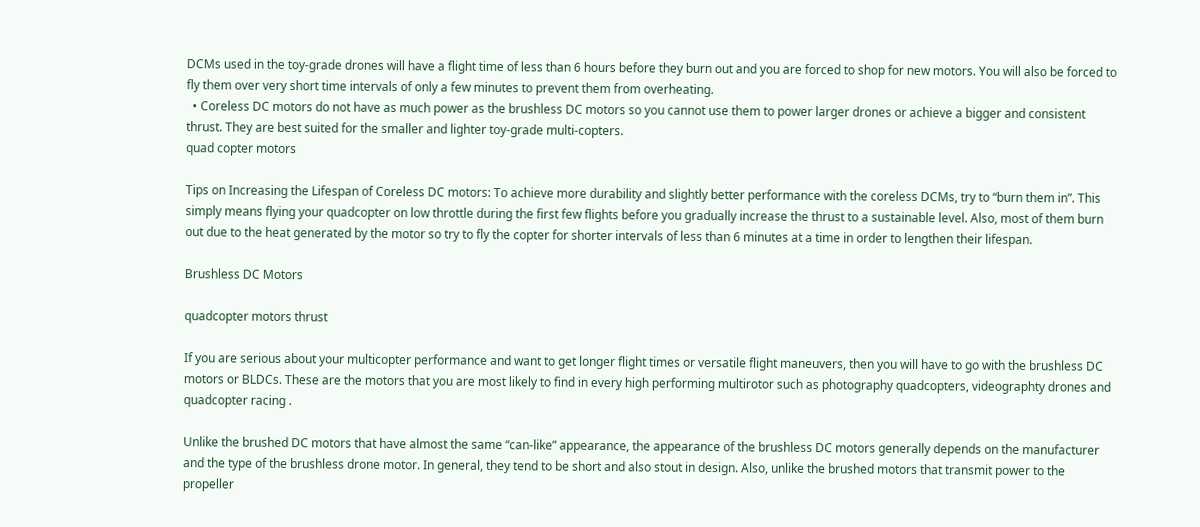DCMs used in the toy-grade drones will have a flight time of less than 6 hours before they burn out and you are forced to shop for new motors. You will also be forced to fly them over very short time intervals of only a few minutes to prevent them from overheating.
  • Coreless DC motors do not have as much power as the brushless DC motors so you cannot use them to power larger drones or achieve a bigger and consistent thrust. They are best suited for the smaller and lighter toy-grade multi-copters.
quad copter motors

Tips on Increasing the Lifespan of Coreless DC motors: To achieve more durability and slightly better performance with the coreless DCMs, try to “burn them in”. This simply means flying your quadcopter on low throttle during the first few flights before you gradually increase the thrust to a sustainable level. Also, most of them burn out due to the heat generated by the motor so try to fly the copter for shorter intervals of less than 6 minutes at a time in order to lengthen their lifespan.

Brushless DC Motors

quadcopter motors thrust

If you are serious about your multicopter performance and want to get longer flight times or versatile flight maneuvers, then you will have to go with the brushless DC motors or BLDCs. These are the motors that you are most likely to find in every high performing multirotor such as photography quadcopters, videographty drones and quadcopter racing .

Unlike the brushed DC motors that have almost the same “can-like” appearance, the appearance of the brushless DC motors generally depends on the manufacturer and the type of the brushless drone motor. In general, they tend to be short and also stout in design. Also, unlike the brushed motors that transmit power to the propeller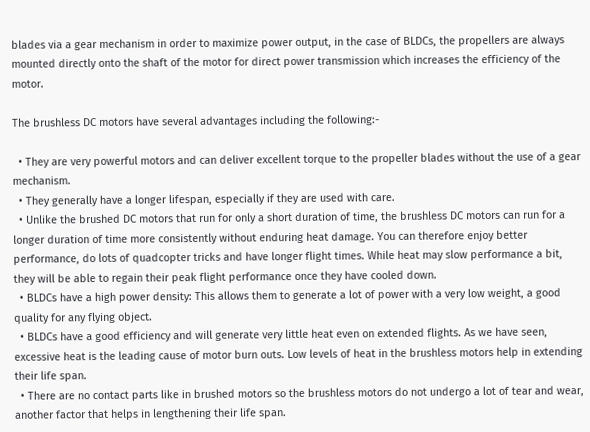blades via a gear mechanism in order to maximize power output, in the case of BLDCs, the propellers are always mounted directly onto the shaft of the motor for direct power transmission which increases the efficiency of the motor.

The brushless DC motors have several advantages including the following:-

  • They are very powerful motors and can deliver excellent torque to the propeller blades without the use of a gear mechanism.
  • They generally have a longer lifespan, especially if they are used with care.
  • Unlike the brushed DC motors that run for only a short duration of time, the brushless DC motors can run for a longer duration of time more consistently without enduring heat damage. You can therefore enjoy better performance, do lots of quadcopter tricks and have longer flight times. While heat may slow performance a bit, they will be able to regain their peak flight performance once they have cooled down.
  • BLDCs have a high power density: This allows them to generate a lot of power with a very low weight, a good quality for any flying object.
  • BLDCs have a good efficiency and will generate very little heat even on extended flights. As we have seen, excessive heat is the leading cause of motor burn outs. Low levels of heat in the brushless motors help in extending their life span.
  • There are no contact parts like in brushed motors so the brushless motors do not undergo a lot of tear and wear, another factor that helps in lengthening their life span.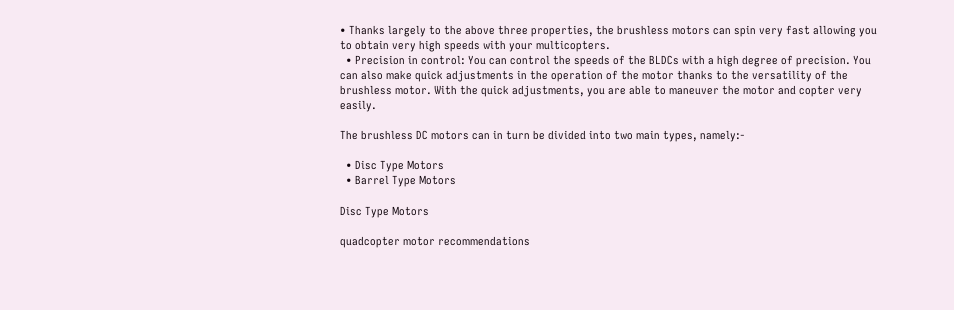• Thanks largely to the above three properties, the brushless motors can spin very fast allowing you to obtain very high speeds with your multicopters.
  • Precision in control: You can control the speeds of the BLDCs with a high degree of precision. You can also make quick adjustments in the operation of the motor thanks to the versatility of the brushless motor. With the quick adjustments, you are able to maneuver the motor and copter very easily.

The brushless DC motors can in turn be divided into two main types, namely:-

  • Disc Type Motors
  • Barrel Type Motors

Disc Type Motors

quadcopter motor recommendations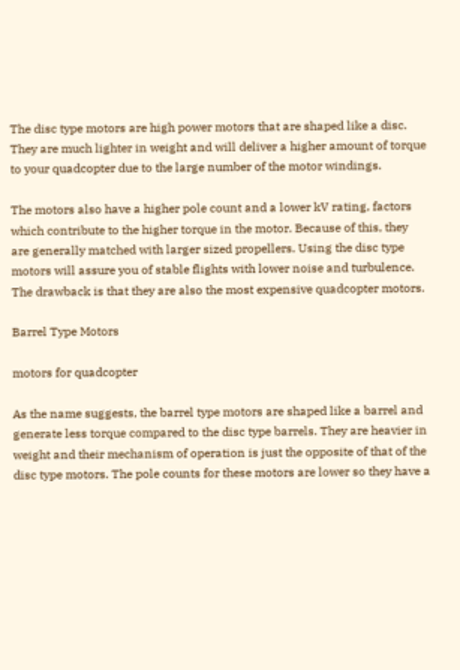The disc type motors are high power motors that are shaped like a disc. They are much lighter in weight and will deliver a higher amount of torque to your quadcopter due to the large number of the motor windings.

The motors also have a higher pole count and a lower kV rating, factors which contribute to the higher torque in the motor. Because of this, they are generally matched with larger sized propellers. Using the disc type motors will assure you of stable flights with lower noise and turbulence. The drawback is that they are also the most expensive quadcopter motors.

Barrel Type Motors

motors for quadcopter

As the name suggests, the barrel type motors are shaped like a barrel and generate less torque compared to the disc type barrels. They are heavier in weight and their mechanism of operation is just the opposite of that of the disc type motors. The pole counts for these motors are lower so they have a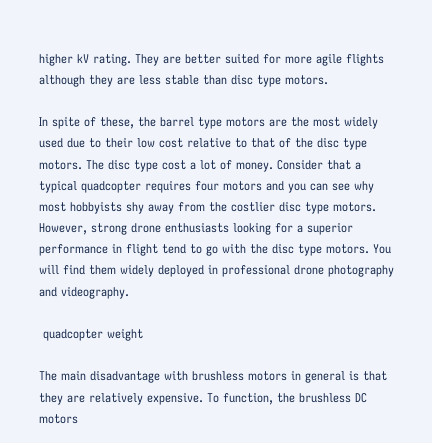higher kV rating. They are better suited for more agile flights although they are less stable than disc type motors.

In spite of these, the barrel type motors are the most widely used due to their low cost relative to that of the disc type motors. The disc type cost a lot of money. Consider that a typical quadcopter requires four motors and you can see why most hobbyists shy away from the costlier disc type motors. However, strong drone enthusiasts looking for a superior performance in flight tend to go with the disc type motors. You will find them widely deployed in professional drone photography and videography.

 quadcopter weight

The main disadvantage with brushless motors in general is that they are relatively expensive. To function, the brushless DC motors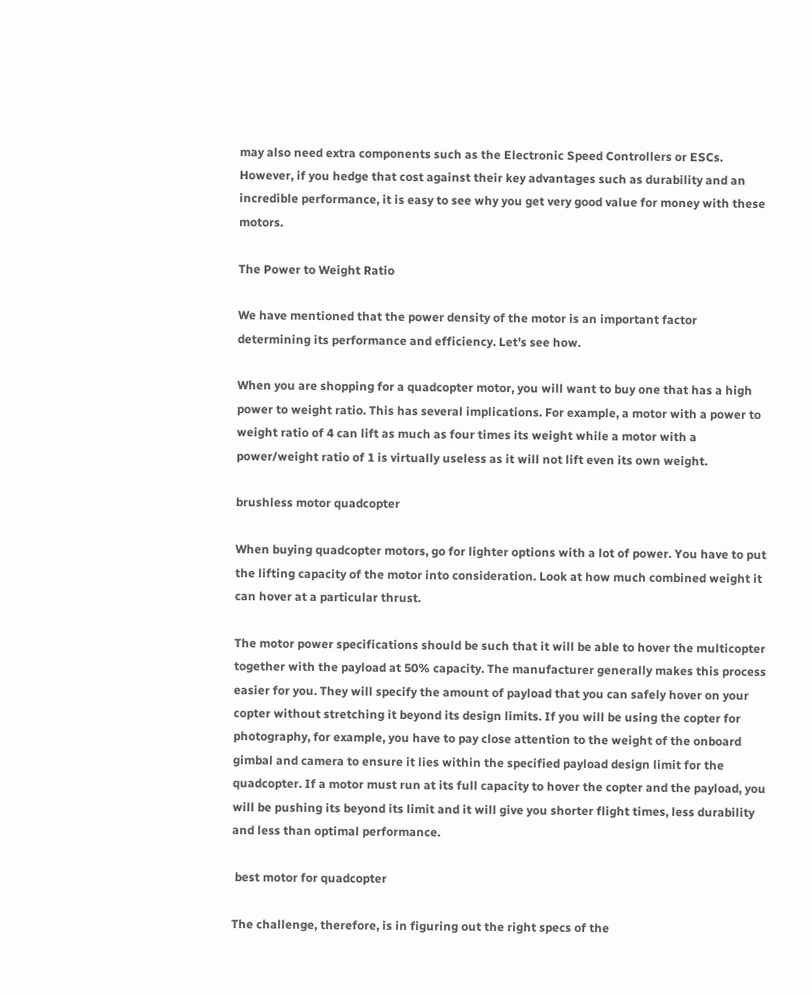may also need extra components such as the Electronic Speed Controllers or ESCs. However, if you hedge that cost against their key advantages such as durability and an incredible performance, it is easy to see why you get very good value for money with these motors.

The Power to Weight Ratio

We have mentioned that the power density of the motor is an important factor determining its performance and efficiency. Let’s see how.

When you are shopping for a quadcopter motor, you will want to buy one that has a high power to weight ratio. This has several implications. For example, a motor with a power to weight ratio of 4 can lift as much as four times its weight while a motor with a power/weight ratio of 1 is virtually useless as it will not lift even its own weight.

brushless motor quadcopter

When buying quadcopter motors, go for lighter options with a lot of power. You have to put the lifting capacity of the motor into consideration. Look at how much combined weight it can hover at a particular thrust.

The motor power specifications should be such that it will be able to hover the multicopter together with the payload at 50% capacity. The manufacturer generally makes this process easier for you. They will specify the amount of payload that you can safely hover on your copter without stretching it beyond its design limits. If you will be using the copter for photography, for example, you have to pay close attention to the weight of the onboard gimbal and camera to ensure it lies within the specified payload design limit for the quadcopter. If a motor must run at its full capacity to hover the copter and the payload, you will be pushing its beyond its limit and it will give you shorter flight times, less durability and less than optimal performance.

 best motor for quadcopter

The challenge, therefore, is in figuring out the right specs of the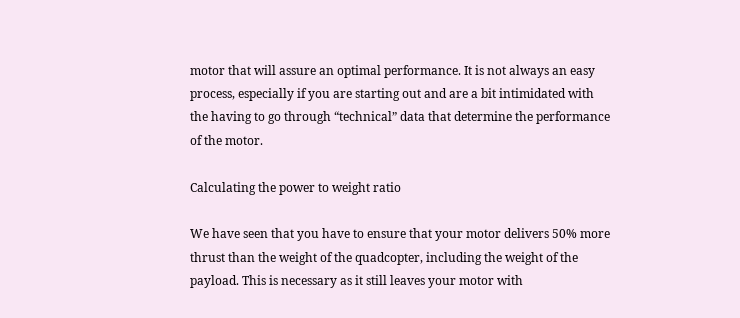motor that will assure an optimal performance. It is not always an easy process, especially if you are starting out and are a bit intimidated with the having to go through “technical” data that determine the performance of the motor.

Calculating the power to weight ratio

We have seen that you have to ensure that your motor delivers 50% more thrust than the weight of the quadcopter, including the weight of the payload. This is necessary as it still leaves your motor with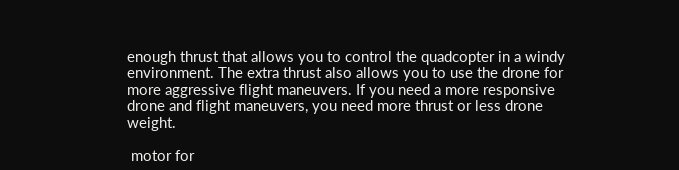enough thrust that allows you to control the quadcopter in a windy environment. The extra thrust also allows you to use the drone for more aggressive flight maneuvers. If you need a more responsive drone and flight maneuvers, you need more thrust or less drone weight.

 motor for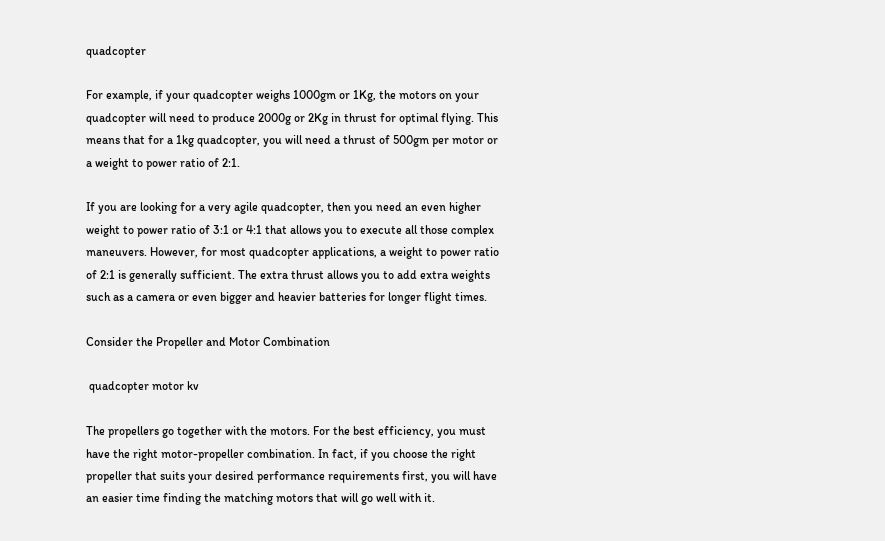quadcopter

For example, if your quadcopter weighs 1000gm or 1Kg, the motors on your quadcopter will need to produce 2000g or 2Kg in thrust for optimal flying. This means that for a 1kg quadcopter, you will need a thrust of 500gm per motor or a weight to power ratio of 2:1.

If you are looking for a very agile quadcopter, then you need an even higher weight to power ratio of 3:1 or 4:1 that allows you to execute all those complex maneuvers. However, for most quadcopter applications, a weight to power ratio of 2:1 is generally sufficient. The extra thrust allows you to add extra weights such as a camera or even bigger and heavier batteries for longer flight times.

Consider the Propeller and Motor Combination

 quadcopter motor kv

The propellers go together with the motors. For the best efficiency, you must have the right motor-propeller combination. In fact, if you choose the right propeller that suits your desired performance requirements first, you will have an easier time finding the matching motors that will go well with it.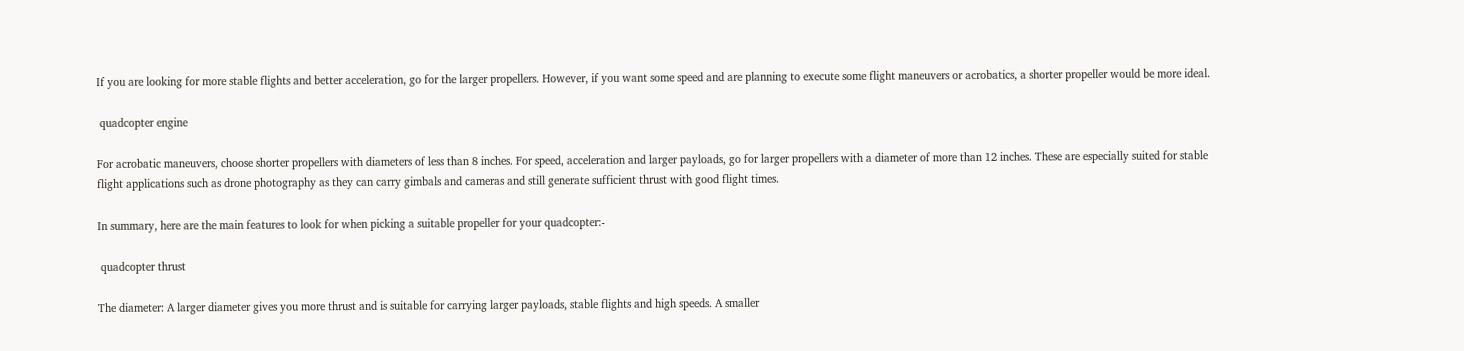If you are looking for more stable flights and better acceleration, go for the larger propellers. However, if you want some speed and are planning to execute some flight maneuvers or acrobatics, a shorter propeller would be more ideal.

 quadcopter engine

For acrobatic maneuvers, choose shorter propellers with diameters of less than 8 inches. For speed, acceleration and larger payloads, go for larger propellers with a diameter of more than 12 inches. These are especially suited for stable flight applications such as drone photography as they can carry gimbals and cameras and still generate sufficient thrust with good flight times.

In summary, here are the main features to look for when picking a suitable propeller for your quadcopter:-

 quadcopter thrust

The diameter: A larger diameter gives you more thrust and is suitable for carrying larger payloads, stable flights and high speeds. A smaller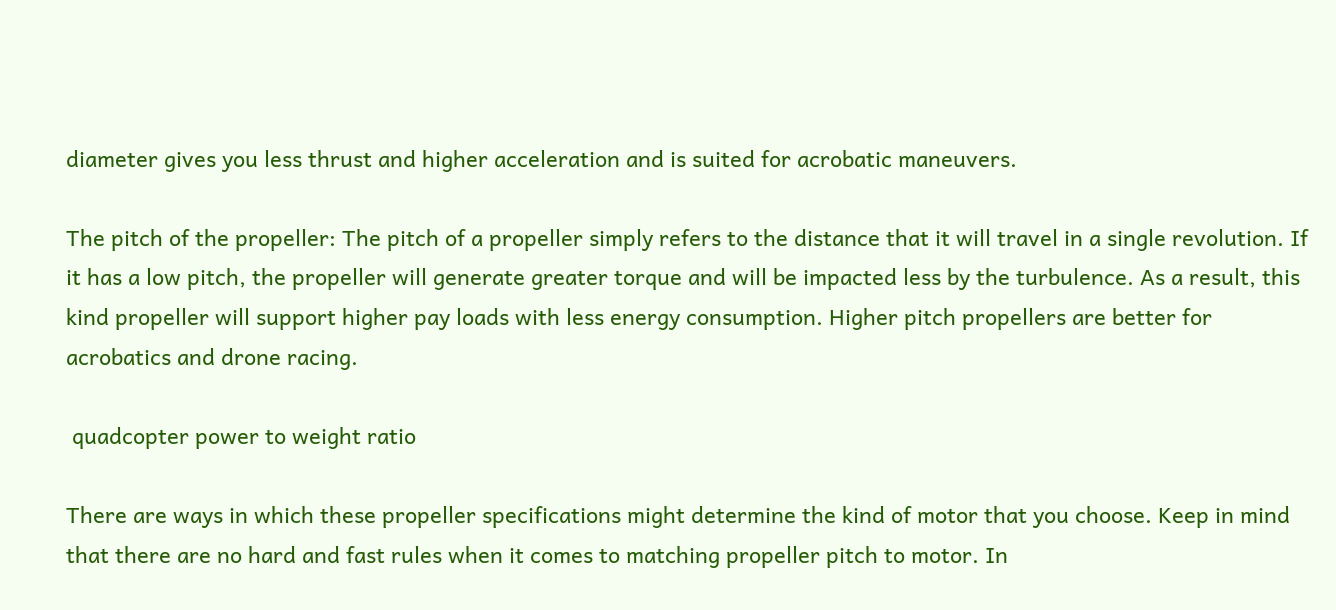diameter gives you less thrust and higher acceleration and is suited for acrobatic maneuvers.

The pitch of the propeller: The pitch of a propeller simply refers to the distance that it will travel in a single revolution. If it has a low pitch, the propeller will generate greater torque and will be impacted less by the turbulence. As a result, this kind propeller will support higher pay loads with less energy consumption. Higher pitch propellers are better for acrobatics and drone racing.

 quadcopter power to weight ratio

There are ways in which these propeller specifications might determine the kind of motor that you choose. Keep in mind that there are no hard and fast rules when it comes to matching propeller pitch to motor. In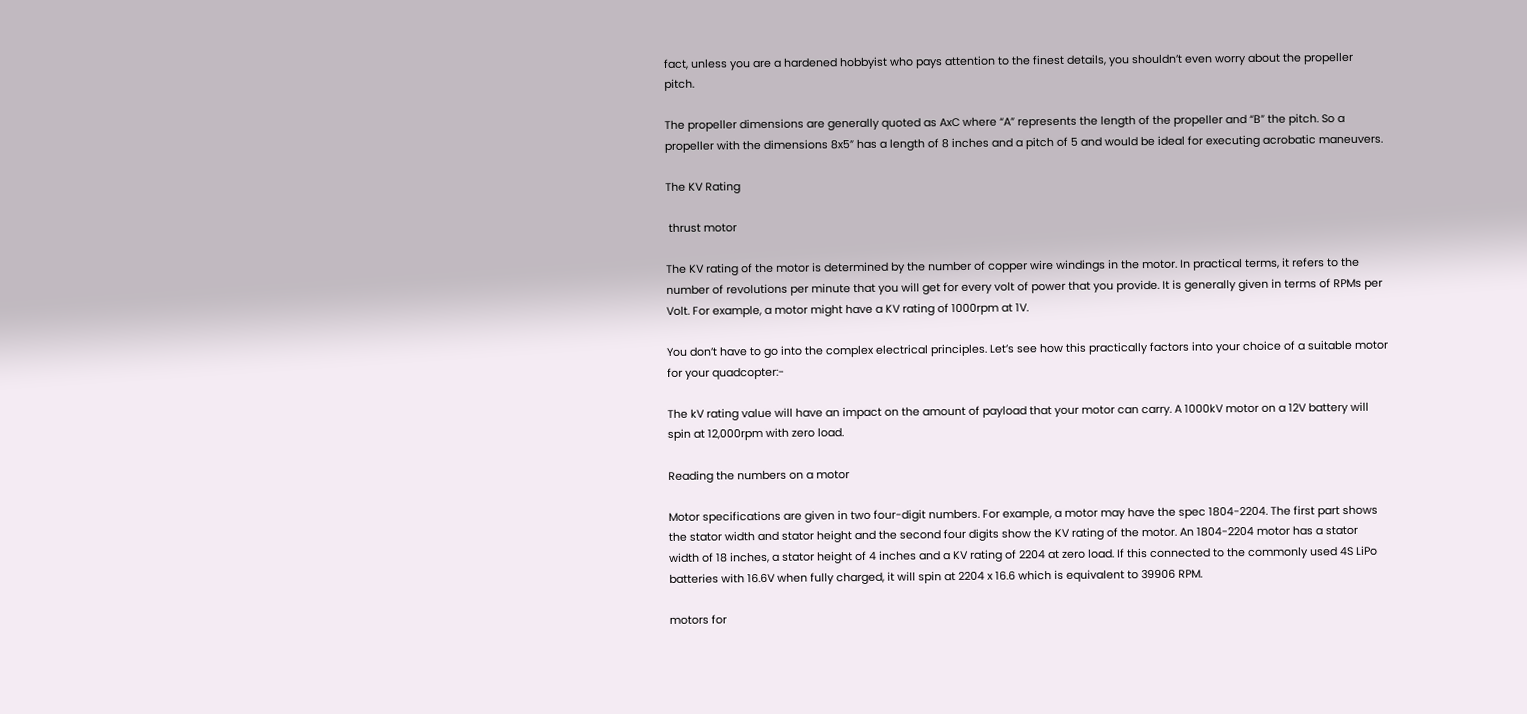fact, unless you are a hardened hobbyist who pays attention to the finest details, you shouldn’t even worry about the propeller pitch.

The propeller dimensions are generally quoted as AxC where “A” represents the length of the propeller and “B” the pitch. So a propeller with the dimensions 8x5” has a length of 8 inches and a pitch of 5 and would be ideal for executing acrobatic maneuvers.

The KV Rating

 thrust motor

The KV rating of the motor is determined by the number of copper wire windings in the motor. In practical terms, it refers to the number of revolutions per minute that you will get for every volt of power that you provide. It is generally given in terms of RPMs per Volt. For example, a motor might have a KV rating of 1000rpm at 1V.

You don’t have to go into the complex electrical principles. Let’s see how this practically factors into your choice of a suitable motor for your quadcopter:-

The kV rating value will have an impact on the amount of payload that your motor can carry. A 1000kV motor on a 12V battery will spin at 12,000rpm with zero load.

Reading the numbers on a motor

Motor specifications are given in two four-digit numbers. For example, a motor may have the spec 1804-2204. The first part shows the stator width and stator height and the second four digits show the KV rating of the motor. An 1804-2204 motor has a stator width of 18 inches, a stator height of 4 inches and a KV rating of 2204 at zero load. If this connected to the commonly used 4S LiPo batteries with 16.6V when fully charged, it will spin at 2204 x 16.6 which is equivalent to 39906 RPM.

motors for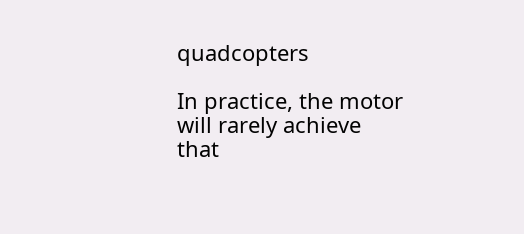quadcopters

In practice, the motor will rarely achieve that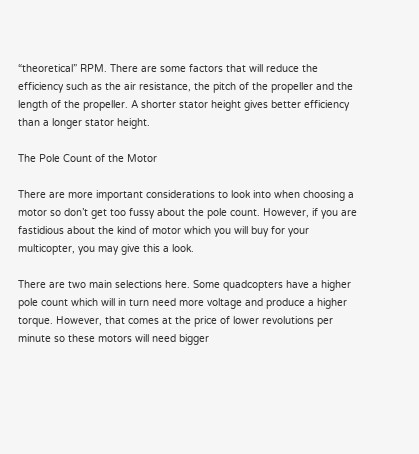“theoretical” RPM. There are some factors that will reduce the efficiency such as the air resistance, the pitch of the propeller and the length of the propeller. A shorter stator height gives better efficiency than a longer stator height.

The Pole Count of the Motor

There are more important considerations to look into when choosing a motor so don’t get too fussy about the pole count. However, if you are fastidious about the kind of motor which you will buy for your multicopter, you may give this a look.

There are two main selections here. Some quadcopters have a higher pole count which will in turn need more voltage and produce a higher torque. However, that comes at the price of lower revolutions per minute so these motors will need bigger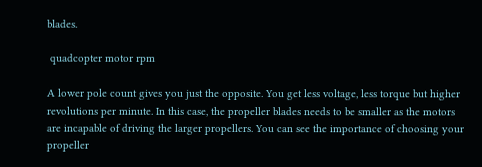blades.

 quadcopter motor rpm

A lower pole count gives you just the opposite. You get less voltage, less torque but higher revolutions per minute. In this case, the propeller blades needs to be smaller as the motors are incapable of driving the larger propellers. You can see the importance of choosing your propeller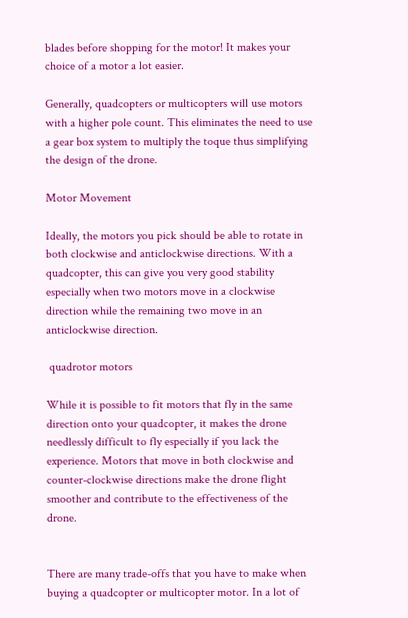blades before shopping for the motor! It makes your choice of a motor a lot easier.

Generally, quadcopters or multicopters will use motors with a higher pole count. This eliminates the need to use a gear box system to multiply the toque thus simplifying the design of the drone.

Motor Movement

Ideally, the motors you pick should be able to rotate in both clockwise and anticlockwise directions. With a quadcopter, this can give you very good stability especially when two motors move in a clockwise direction while the remaining two move in an anticlockwise direction.

 quadrotor motors

While it is possible to fit motors that fly in the same direction onto your quadcopter, it makes the drone needlessly difficult to fly especially if you lack the experience. Motors that move in both clockwise and counter-clockwise directions make the drone flight smoother and contribute to the effectiveness of the drone.


There are many trade-offs that you have to make when buying a quadcopter or multicopter motor. In a lot of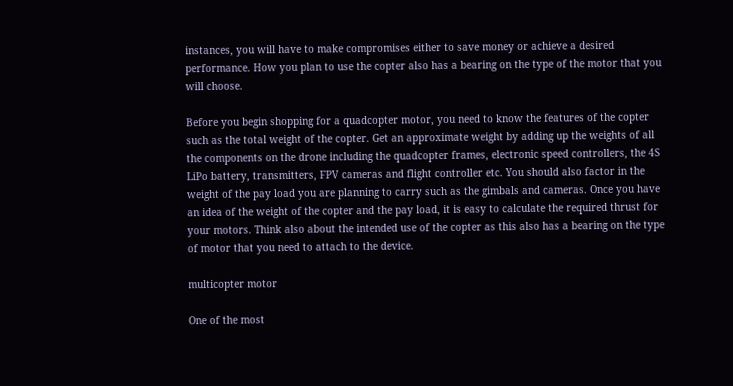instances, you will have to make compromises either to save money or achieve a desired performance. How you plan to use the copter also has a bearing on the type of the motor that you will choose.

Before you begin shopping for a quadcopter motor, you need to know the features of the copter such as the total weight of the copter. Get an approximate weight by adding up the weights of all the components on the drone including the quadcopter frames, electronic speed controllers, the 4S LiPo battery, transmitters, FPV cameras and flight controller etc. You should also factor in the weight of the pay load you are planning to carry such as the gimbals and cameras. Once you have an idea of the weight of the copter and the pay load, it is easy to calculate the required thrust for your motors. Think also about the intended use of the copter as this also has a bearing on the type of motor that you need to attach to the device.

multicopter motor

One of the most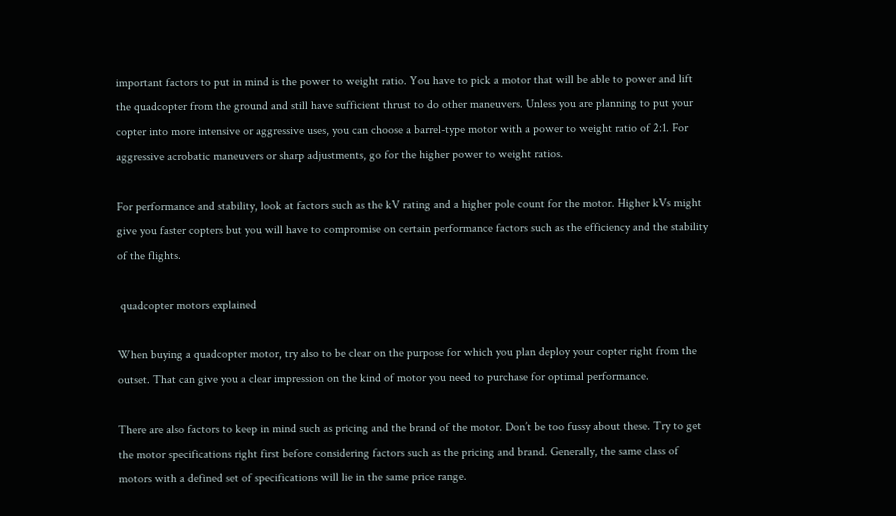important factors to put in mind is the power to weight ratio. You have to pick a motor that will be able to power and lift the quadcopter from the ground and still have sufficient thrust to do other maneuvers. Unless you are planning to put your copter into more intensive or aggressive uses, you can choose a barrel-type motor with a power to weight ratio of 2:1. For aggressive acrobatic maneuvers or sharp adjustments, go for the higher power to weight ratios.

For performance and stability, look at factors such as the kV rating and a higher pole count for the motor. Higher kVs might give you faster copters but you will have to compromise on certain performance factors such as the efficiency and the stability of the flights.

 quadcopter motors explained

When buying a quadcopter motor, try also to be clear on the purpose for which you plan deploy your copter right from the outset. That can give you a clear impression on the kind of motor you need to purchase for optimal performance.

There are also factors to keep in mind such as pricing and the brand of the motor. Don’t be too fussy about these. Try to get the motor specifications right first before considering factors such as the pricing and brand. Generally, the same class of motors with a defined set of specifications will lie in the same price range.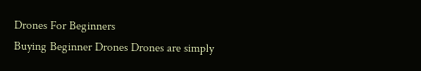Drones For Beginners
Buying Beginner Drones Drones are simply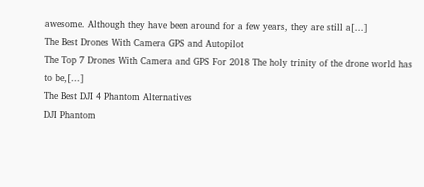awesome. Although they have been around for a few years, they are still a[...]
The Best Drones With Camera GPS and Autopilot
The Top 7 Drones With Camera and GPS For 2018 The holy trinity of the drone world has to be,[...]
The Best DJI 4 Phantom Alternatives
DJI Phantom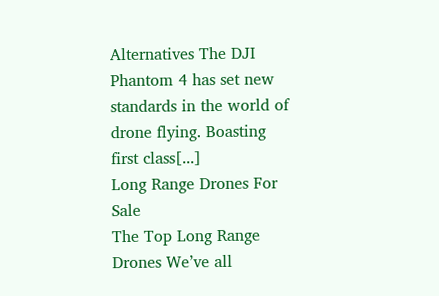Alternatives The DJI Phantom 4 has set new standards in the world of drone flying. Boasting first class[...]
Long Range Drones For Sale
The Top Long Range Drones We’ve all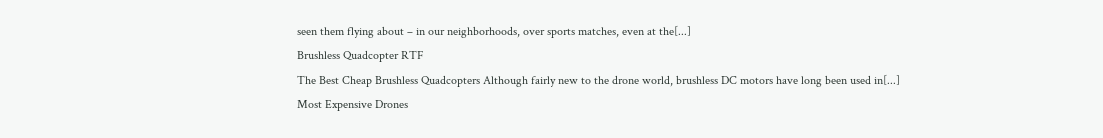seen them flying about – in our neighborhoods, over sports matches, even at the[...]
Brushless Quadcopter RTF
The Best Cheap Brushless Quadcopters Although fairly new to the drone world, brushless DC motors have long been used in[...]
Most Expensive Drones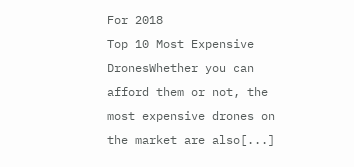For 2018
Top 10 Most Expensive DronesWhether you can afford them or not, the most expensive drones on the market are also[...]